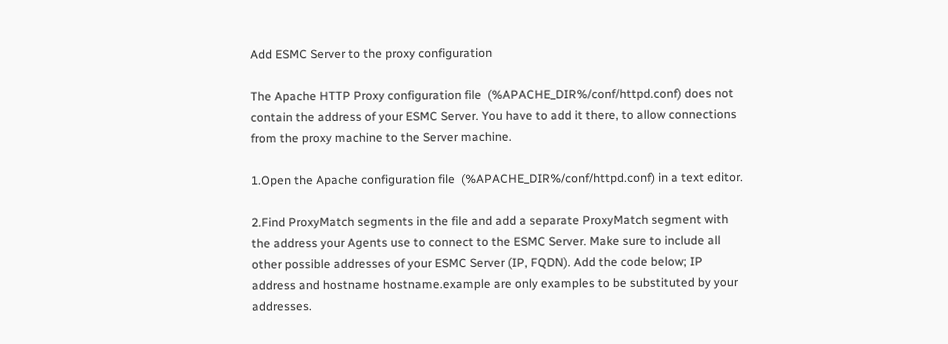Add ESMC Server to the proxy configuration

The Apache HTTP Proxy configuration file  (%APACHE_DIR%/conf/httpd.conf) does not contain the address of your ESMC Server. You have to add it there, to allow connections from the proxy machine to the Server machine.

1.Open the Apache configuration file  (%APACHE_DIR%/conf/httpd.conf) in a text editor.

2.Find ProxyMatch segments in the file and add a separate ProxyMatch segment with the address your Agents use to connect to the ESMC Server. Make sure to include all other possible addresses of your ESMC Server (IP, FQDN). Add the code below; IP address and hostname hostname.example are only examples to be substituted by your addresses.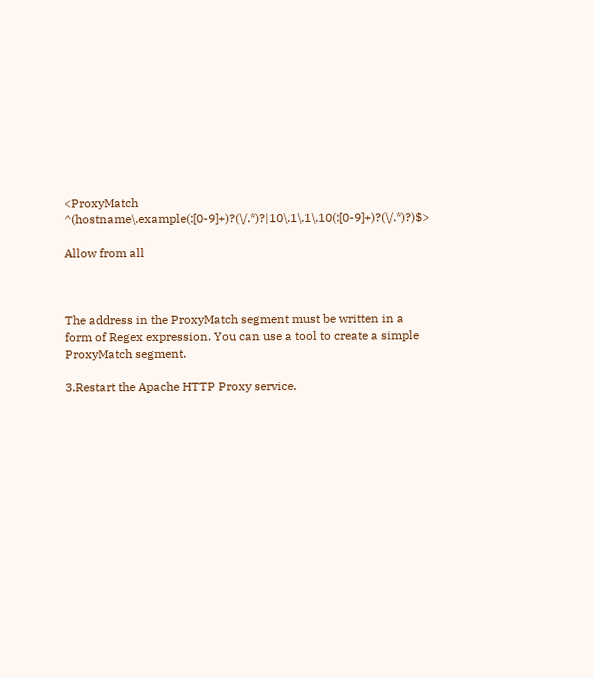<ProxyMatch ^(hostname\.example(:[0-9]+)?(\/.*)?|10\.1\.1\.10(:[0-9]+)?(\/.*)?)$>

Allow from all



The address in the ProxyMatch segment must be written in a form of Regex expression. You can use a tool to create a simple ProxyMatch segment.

3.Restart the Apache HTTP Proxy service.